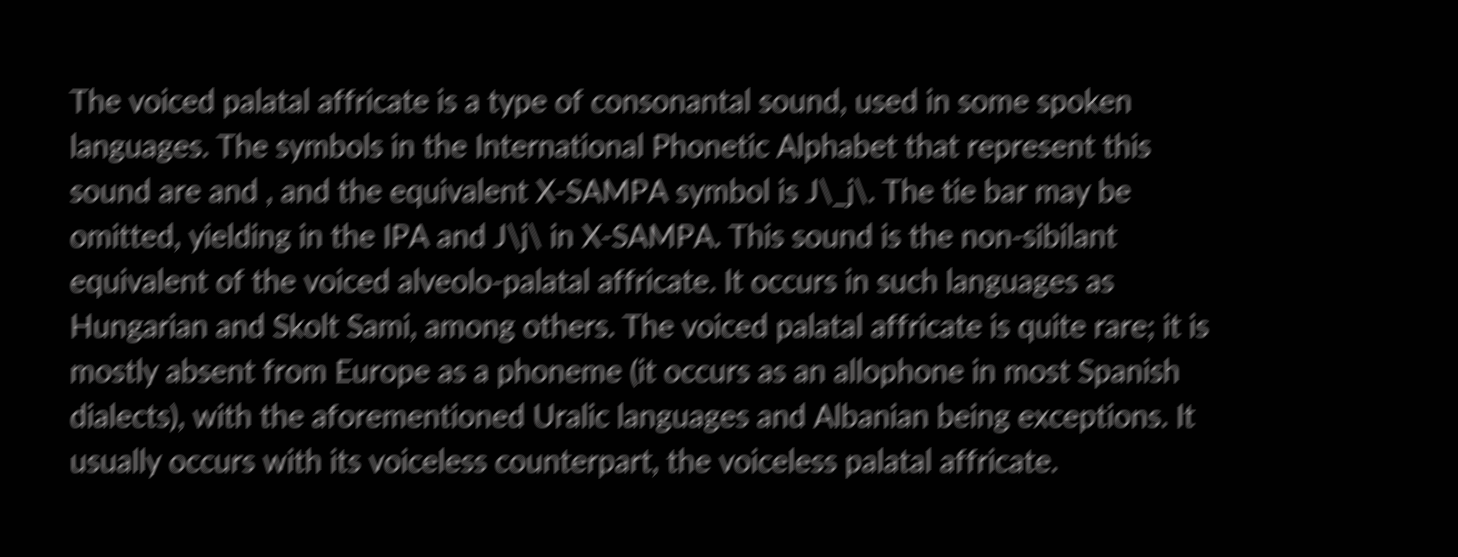The voiced palatal affricate is a type of consonantal sound, used in some spoken languages. The symbols in the International Phonetic Alphabet that represent this sound are and , and the equivalent X-SAMPA symbol is J\_j\. The tie bar may be omitted, yielding in the IPA and J\j\ in X-SAMPA. This sound is the non-sibilant equivalent of the voiced alveolo-palatal affricate. It occurs in such languages as Hungarian and Skolt Sami, among others. The voiced palatal affricate is quite rare; it is mostly absent from Europe as a phoneme (it occurs as an allophone in most Spanish dialects), with the aforementioned Uralic languages and Albanian being exceptions. It usually occurs with its voiceless counterpart, the voiceless palatal affricate.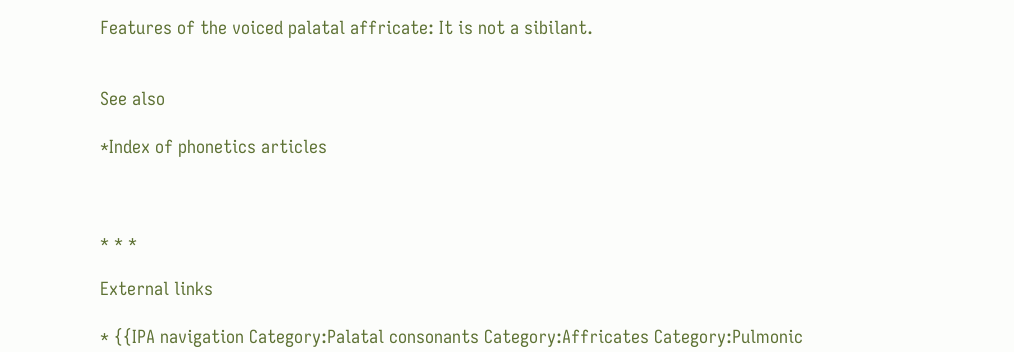Features of the voiced palatal affricate: It is not a sibilant.


See also

*Index of phonetics articles



* * *

External links

* {{IPA navigation Category:Palatal consonants Category:Affricates Category:Pulmonic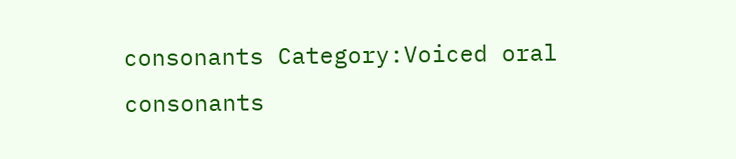consonants Category:Voiced oral consonants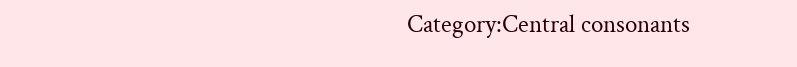Category:Central consonants